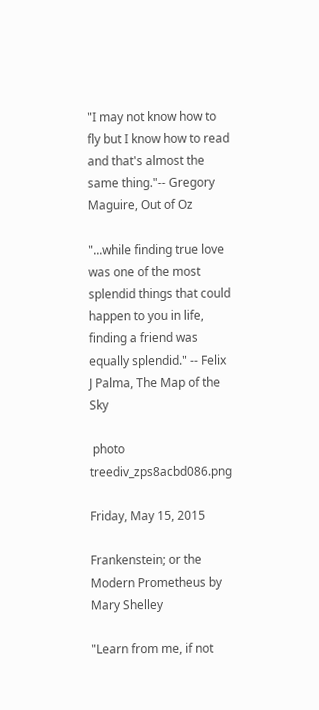"I may not know how to fly but I know how to read and that's almost the same thing."-- Gregory Maguire, Out of Oz

"...while finding true love was one of the most splendid things that could happen to you in life, finding a friend was equally splendid." -- Felix J Palma, The Map of the Sky

 photo treediv_zps8acbd086.png

Friday, May 15, 2015

Frankenstein; or the Modern Prometheus by Mary Shelley

"Learn from me, if not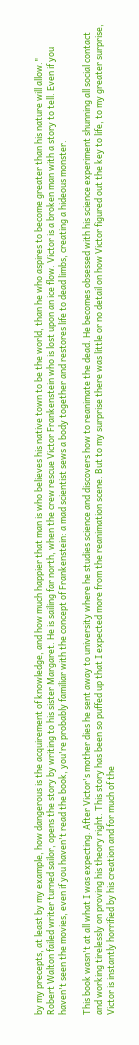by my precepts, at least by my example, how dangerous is the acquirement of knowledge, and how much happier that man is who believes his native town to be the world, than he who aspires to become greater than his nature will allow."
Robert Walton failed writer turned sailor, opens the story by writing to his sister Margaret. He is sailing far north, when the crew rescue Victor Frankenstein who is lost upon an ice flow. Victor is a broken man with a story to tell. Even if you haven't seen the movies, even if you haven't read the book, you're probably familiar with the concept of Frankenstein: a mad scientist sews a body together and restores life to dead limbs, creating a hideous monster.

This book wasn't at all what I was expecting. After Victor's mother dies he sent away to university where he studies science and discovers how to reanimate the dead. He becomes obsessed with his science experiment shunning all social contact and working tirelessly on proving his theory right. This story has been so puffed up that I expected more from the reanimation scene. But to my surprise there was little or no detail on how Victor figured out the key to life, to my greater surprise, Victor is instantly horrified by his creation and for much of the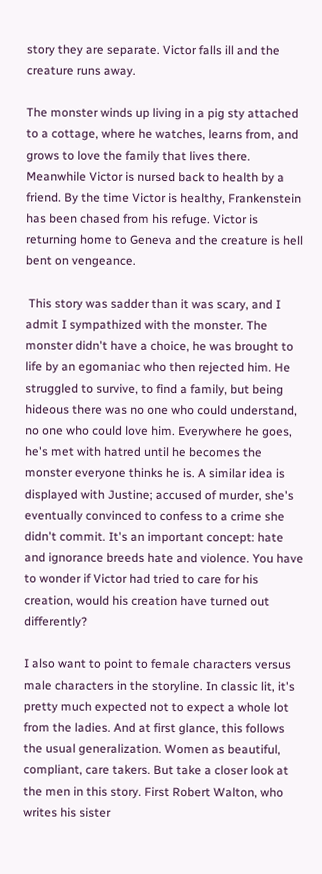story they are separate. Victor falls ill and the creature runs away.

The monster winds up living in a pig sty attached to a cottage, where he watches, learns from, and grows to love the family that lives there. Meanwhile Victor is nursed back to health by a friend. By the time Victor is healthy, Frankenstein has been chased from his refuge. Victor is returning home to Geneva and the creature is hell bent on vengeance.

 This story was sadder than it was scary, and I admit I sympathized with the monster. The monster didn't have a choice, he was brought to life by an egomaniac who then rejected him. He struggled to survive, to find a family, but being hideous there was no one who could understand, no one who could love him. Everywhere he goes, he's met with hatred until he becomes the monster everyone thinks he is. A similar idea is displayed with Justine; accused of murder, she's eventually convinced to confess to a crime she didn't commit. It's an important concept: hate and ignorance breeds hate and violence. You have to wonder if Victor had tried to care for his creation, would his creation have turned out differently?

I also want to point to female characters versus male characters in the storyline. In classic lit, it's pretty much expected not to expect a whole lot from the ladies. And at first glance, this follows the usual generalization. Women as beautiful, compliant, care takers. But take a closer look at the men in this story. First Robert Walton, who writes his sister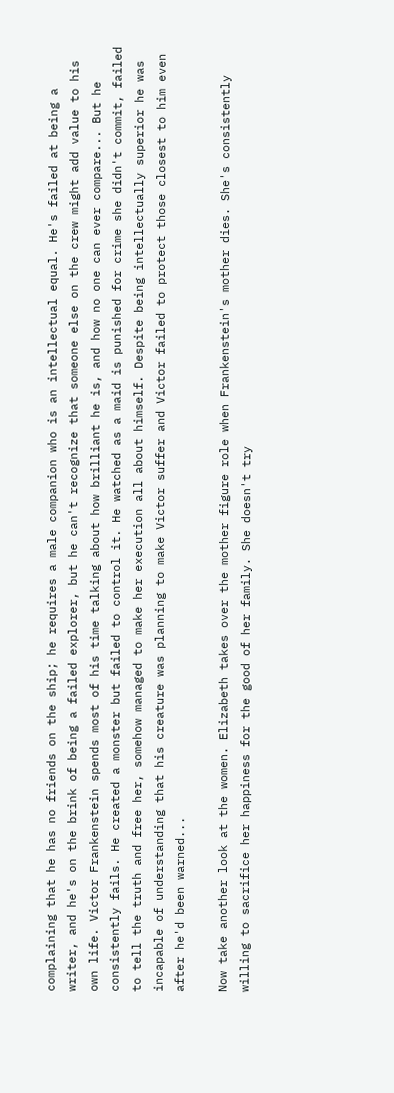complaining that he has no friends on the ship; he requires a male companion who is an intellectual equal. He's failed at being a writer, and he's on the brink of being a failed explorer, but he can't recognize that someone else on the crew might add value to his own life. Victor Frankenstein spends most of his time talking about how brilliant he is, and how no one can ever compare... But he consistently fails. He created a monster but failed to control it. He watched as a maid is punished for crime she didn't commit, failed to tell the truth and free her, somehow managed to make her execution all about himself. Despite being intellectually superior he was incapable of understanding that his creature was planning to make Victor suffer and Victor failed to protect those closest to him even after he'd been warned...

Now take another look at the women. Elizabeth takes over the mother figure role when Frankenstein's mother dies. She's consistently willing to sacrifice her happiness for the good of her family. She doesn't try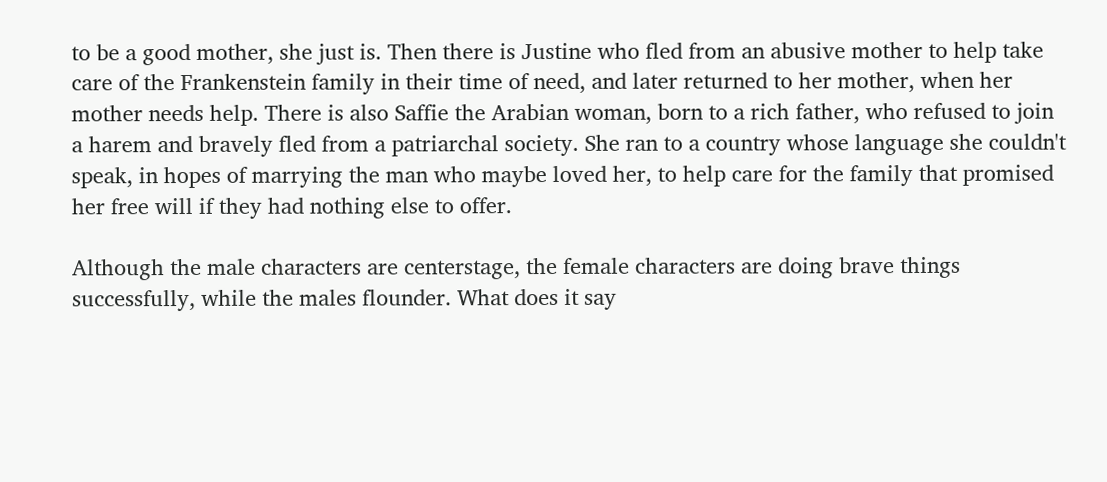to be a good mother, she just is. Then there is Justine who fled from an abusive mother to help take care of the Frankenstein family in their time of need, and later returned to her mother, when her mother needs help. There is also Saffie the Arabian woman, born to a rich father, who refused to join a harem and bravely fled from a patriarchal society. She ran to a country whose language she couldn't speak, in hopes of marrying the man who maybe loved her, to help care for the family that promised her free will if they had nothing else to offer.

Although the male characters are centerstage, the female characters are doing brave things successfully, while the males flounder. What does it say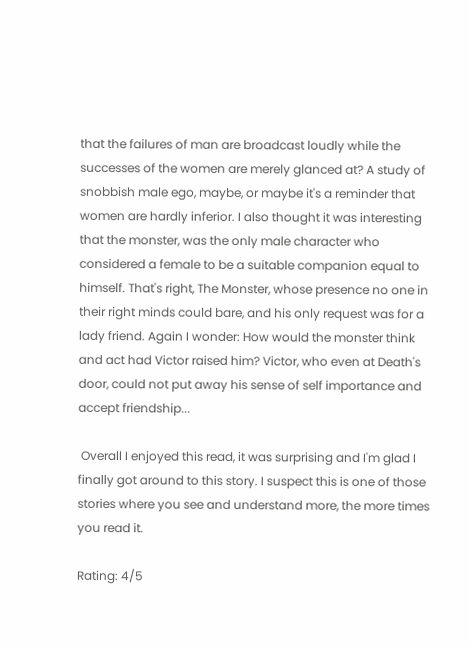that the failures of man are broadcast loudly while the successes of the women are merely glanced at? A study of snobbish male ego, maybe, or maybe it's a reminder that women are hardly inferior. I also thought it was interesting that the monster, was the only male character who considered a female to be a suitable companion equal to himself. That's right, The Monster, whose presence no one in their right minds could bare, and his only request was for a lady friend. Again I wonder: How would the monster think and act had Victor raised him? Victor, who even at Death's door, could not put away his sense of self importance and accept friendship...

 Overall I enjoyed this read, it was surprising and I'm glad I finally got around to this story. I suspect this is one of those stories where you see and understand more, the more times you read it.

Rating: 4/5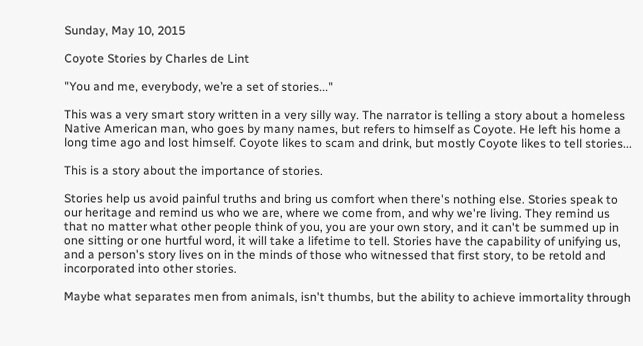Sunday, May 10, 2015

Coyote Stories by Charles de Lint

"You and me, everybody, we’re a set of stories..."

This was a very smart story written in a very silly way. The narrator is telling a story about a homeless Native American man, who goes by many names, but refers to himself as Coyote. He left his home a long time ago and lost himself. Coyote likes to scam and drink, but mostly Coyote likes to tell stories...

This is a story about the importance of stories.

Stories help us avoid painful truths and bring us comfort when there's nothing else. Stories speak to our heritage and remind us who we are, where we come from, and why we're living. They remind us that no matter what other people think of you, you are your own story, and it can't be summed up in one sitting or one hurtful word, it will take a lifetime to tell. Stories have the capability of unifying us, and a person's story lives on in the minds of those who witnessed that first story, to be retold and incorporated into other stories.

Maybe what separates men from animals, isn't thumbs, but the ability to achieve immortality through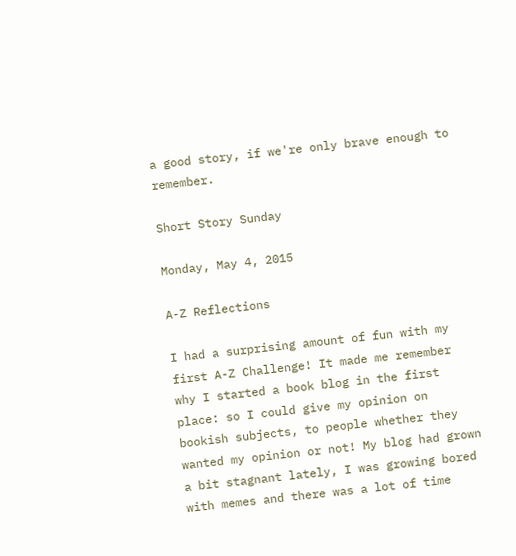a good story, if we're only brave enough to remember.

Short Story Sunday

Monday, May 4, 2015

A-Z Reflections

I had a surprising amount of fun with my first A-Z Challenge! It made me remember why I started a book blog in the first place: so I could give my opinion on bookish subjects, to people whether they wanted my opinion or not! My blog had grown a bit stagnant lately, I was growing bored with memes and there was a lot of time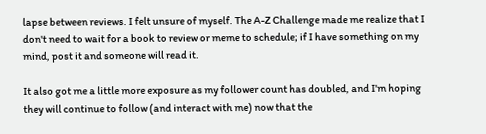lapse between reviews. I felt unsure of myself. The A-Z Challenge made me realize that I don't need to wait for a book to review or meme to schedule; if I have something on my mind, post it and someone will read it.

It also got me a little more exposure as my follower count has doubled, and I'm hoping they will continue to follow (and interact with me) now that the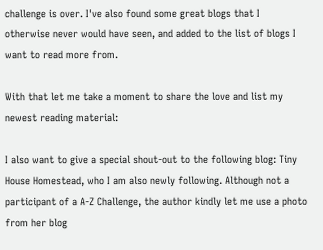challenge is over. I've also found some great blogs that I otherwise never would have seen, and added to the list of blogs I want to read more from.

With that let me take a moment to share the love and list my newest reading material:

I also want to give a special shout-out to the following blog: Tiny House Homestead, who I am also newly following. Although not a participant of a A-Z Challenge, the author kindly let me use a photo from her blog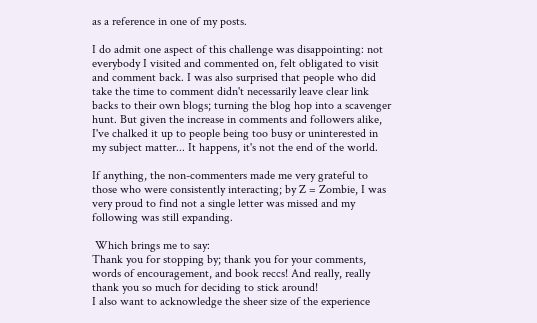as a reference in one of my posts.

I do admit one aspect of this challenge was disappointing: not everybody I visited and commented on, felt obligated to visit and comment back. I was also surprised that people who did take the time to comment didn't necessarily leave clear link backs to their own blogs; turning the blog hop into a scavenger hunt. But given the increase in comments and followers alike, I've chalked it up to people being too busy or uninterested in my subject matter... It happens, it's not the end of the world.

If anything, the non-commenters made me very grateful to those who were consistently interacting; by Z = Zombie, I was very proud to find not a single letter was missed and my following was still expanding.

 Which brings me to say:
Thank you for stopping by; thank you for your comments, words of encouragement, and book reccs! And really, really thank you so much for deciding to stick around!
I also want to acknowledge the sheer size of the experience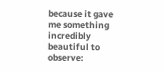because it gave me something incredibly beautiful to observe: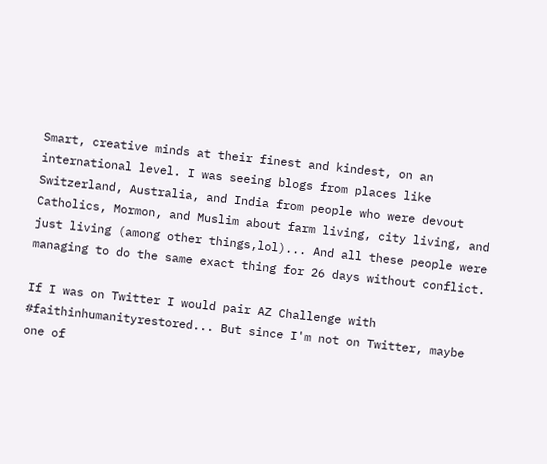Smart, creative minds at their finest and kindest, on an international level. I was seeing blogs from places like Switzerland, Australia, and India from people who were devout Catholics, Mormon, and Muslim about farm living, city living, and just living (among other things,lol)... And all these people were managing to do the same exact thing for 26 days without conflict.

If I was on Twitter I would pair AZ Challenge with #faithinhumanityrestored... But since I'm not on Twitter, maybe one of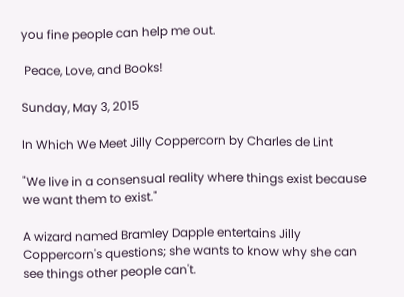you fine people can help me out.

 Peace, Love, and Books!

Sunday, May 3, 2015

In Which We Meet Jilly Coppercorn by Charles de Lint

"We live in a consensual reality where things exist because we want them to exist."

A wizard named Bramley Dapple entertains Jilly Coppercorn's questions; she wants to know why she can see things other people can't.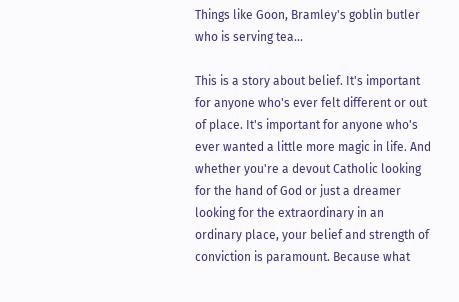Things like Goon, Bramley's goblin butler who is serving tea...

This is a story about belief. It's important for anyone who's ever felt different or out of place. It's important for anyone who's ever wanted a little more magic in life. And whether you're a devout Catholic looking for the hand of God or just a dreamer looking for the extraordinary in an ordinary place, your belief and strength of conviction is paramount. Because what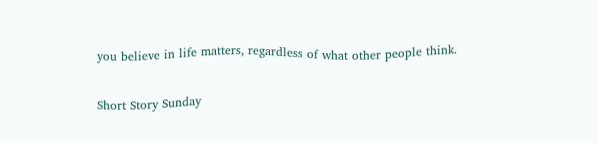you believe in life matters, regardless of what other people think.

Short Story Sunday